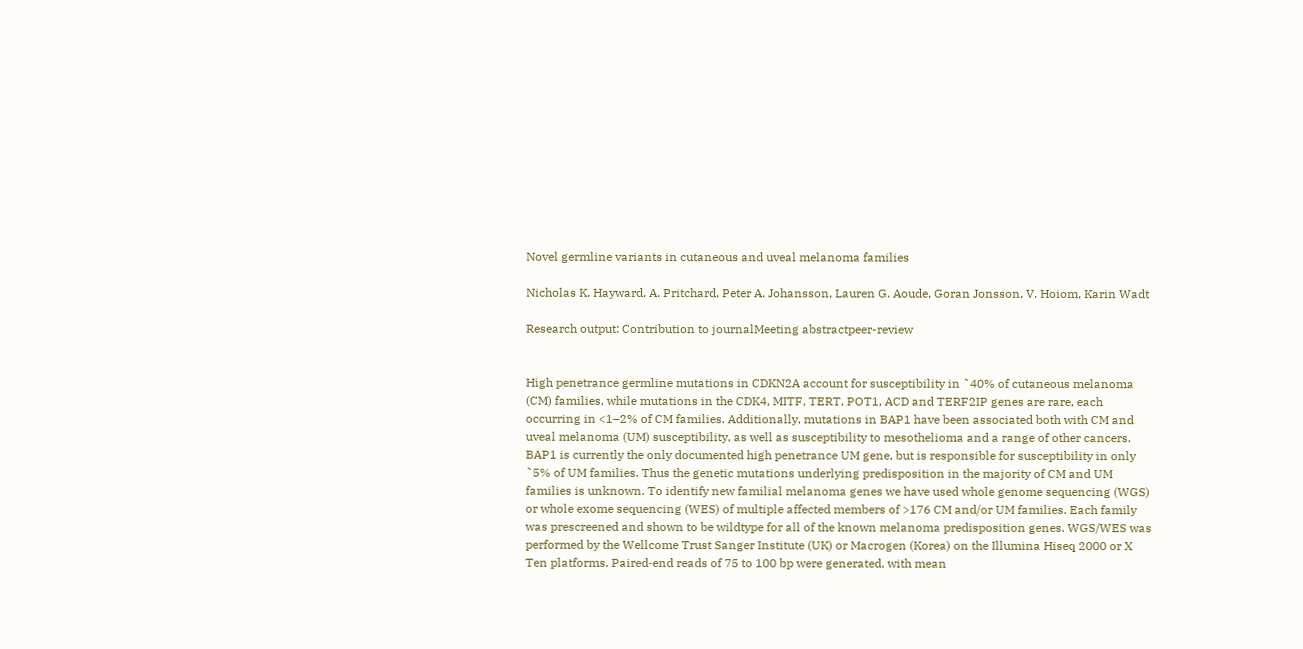Novel germline variants in cutaneous and uveal melanoma families

Nicholas K. Hayward, A. Pritchard, Peter A. Johansson, Lauren G. Aoude, Goran Jonsson, V. Hoiom, Karin Wadt

Research output: Contribution to journalMeeting abstractpeer-review


High penetrance germline mutations in CDKN2A account for susceptibility in ˜40% of cutaneous melanoma (CM) families, while mutations in the CDK4, MITF, TERT, POT1, ACD and TERF2IP genes are rare, each occurring in <1–2% of CM families. Additionally, mutations in BAP1 have been associated both with CM and uveal melanoma (UM) susceptibility, as well as susceptibility to mesothelioma and a range of other cancers. BAP1 is currently the only documented high penetrance UM gene, but is responsible for susceptibility in only ˜5% of UM families. Thus the genetic mutations underlying predisposition in the majority of CM and UM families is unknown. To identify new familial melanoma genes we have used whole genome sequencing (WGS) or whole exome sequencing (WES) of multiple affected members of >176 CM and/or UM families. Each family was prescreened and shown to be wildtype for all of the known melanoma predisposition genes. WGS/WES was performed by the Wellcome Trust Sanger Institute (UK) or Macrogen (Korea) on the Illumina Hiseq 2000 or X Ten platforms. Paired‐end reads of 75 to 100 bp were generated, with mean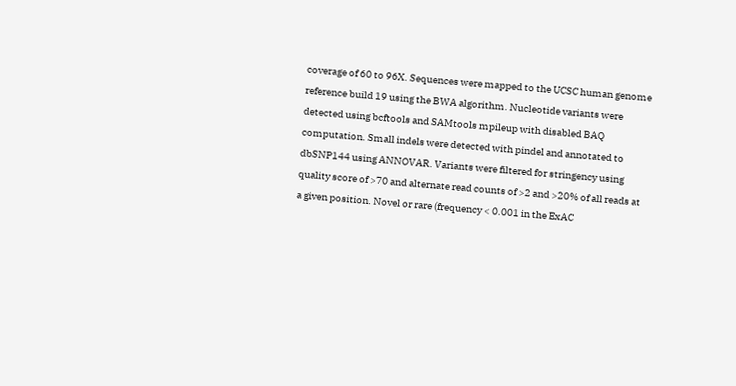coverage of 60 to 96X. Sequences were mapped to the UCSC human genome reference build 19 using the BWA algorithm. Nucleotide variants were detected using bcftools and SAMtools mpileup with disabled BAQ computation. Small indels were detected with pindel and annotated to dbSNP144 using ANNOVAR. Variants were filtered for stringency using quality score of >70 and alternate read counts of >2 and >20% of all reads at a given position. Novel or rare (frequency < 0.001 in the ExAC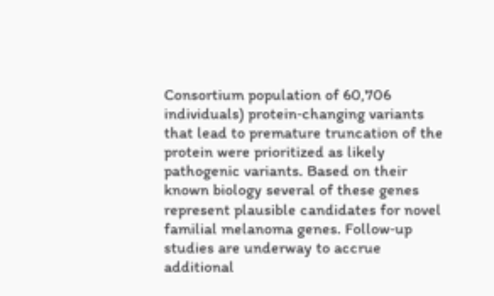Consortium population of 60,706 individuals) protein‐changing variants that lead to premature truncation of the protein were prioritized as likely pathogenic variants. Based on their known biology several of these genes represent plausible candidates for novel familial melanoma genes. Follow‐up studies are underway to accrue additional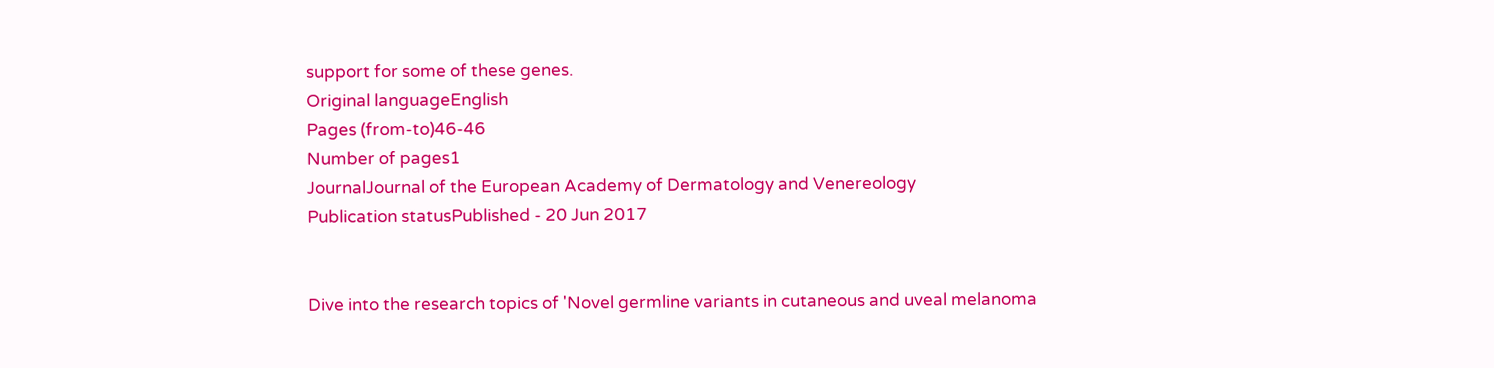support for some of these genes.
Original languageEnglish
Pages (from-to)46-46
Number of pages1
JournalJournal of the European Academy of Dermatology and Venereology
Publication statusPublished - 20 Jun 2017


Dive into the research topics of 'Novel germline variants in cutaneous and uveal melanoma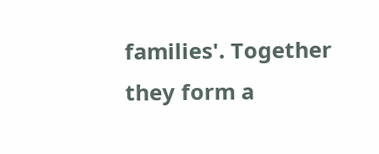families'. Together they form a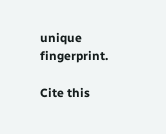unique fingerprint.

Cite this